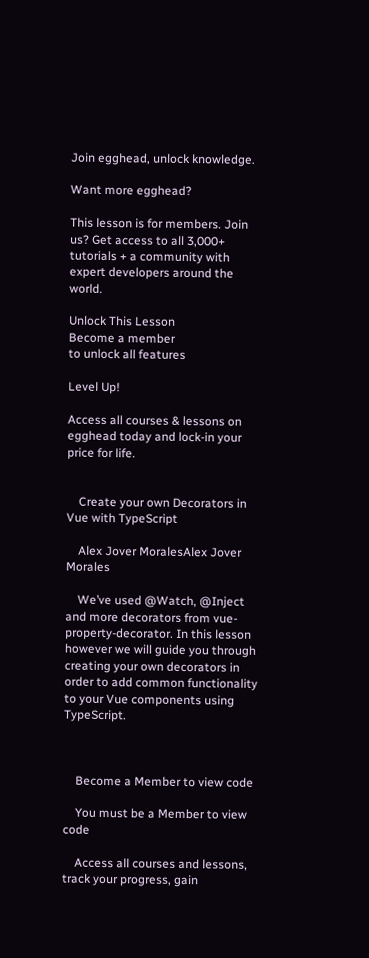Join egghead, unlock knowledge.

Want more egghead?

This lesson is for members. Join us? Get access to all 3,000+ tutorials + a community with expert developers around the world.

Unlock This Lesson
Become a member
to unlock all features

Level Up!

Access all courses & lessons on egghead today and lock-in your price for life.


    Create your own Decorators in Vue with TypeScript

    Alex Jover MoralesAlex Jover Morales

    We’ve used @Watch, @Inject and more decorators from vue-property-decorator. In this lesson however we will guide you through creating your own decorators in order to add common functionality to your Vue components using TypeScript.



    Become a Member to view code

    You must be a Member to view code

    Access all courses and lessons, track your progress, gain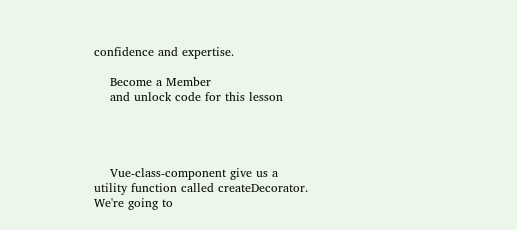confidence and expertise.

    Become a Member
    and unlock code for this lesson




    Vue-class-component give us a utility function called createDecorator. We're going to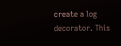create a log decorator. This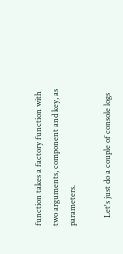function takes a factory function with two arguments, component and key, as parameters.

    Let's just do a couple of console logs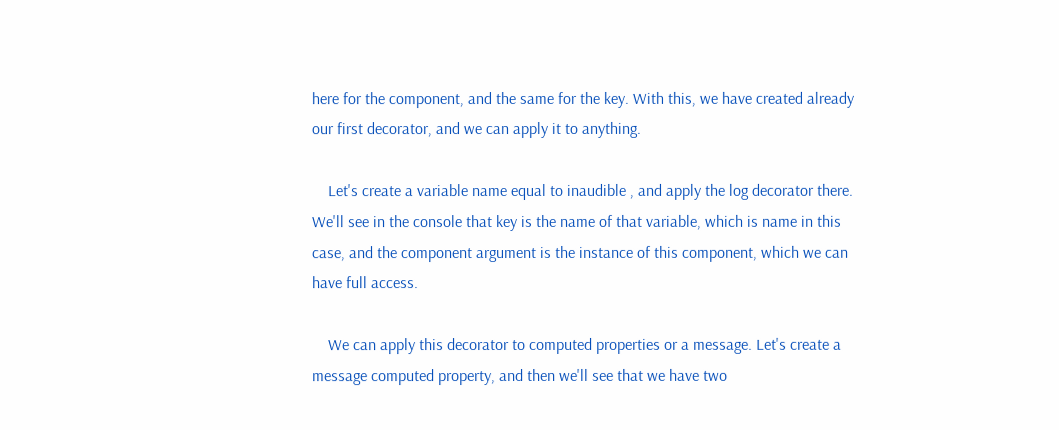here for the component, and the same for the key. With this, we have created already our first decorator, and we can apply it to anything.

    Let's create a variable name equal to inaudible , and apply the log decorator there. We'll see in the console that key is the name of that variable, which is name in this case, and the component argument is the instance of this component, which we can have full access.

    We can apply this decorator to computed properties or a message. Let's create a message computed property, and then we'll see that we have two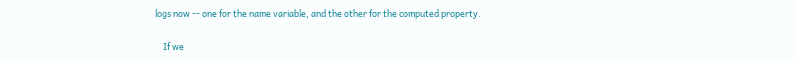logs now -- one for the name variable, and the other for the computed property.

    If we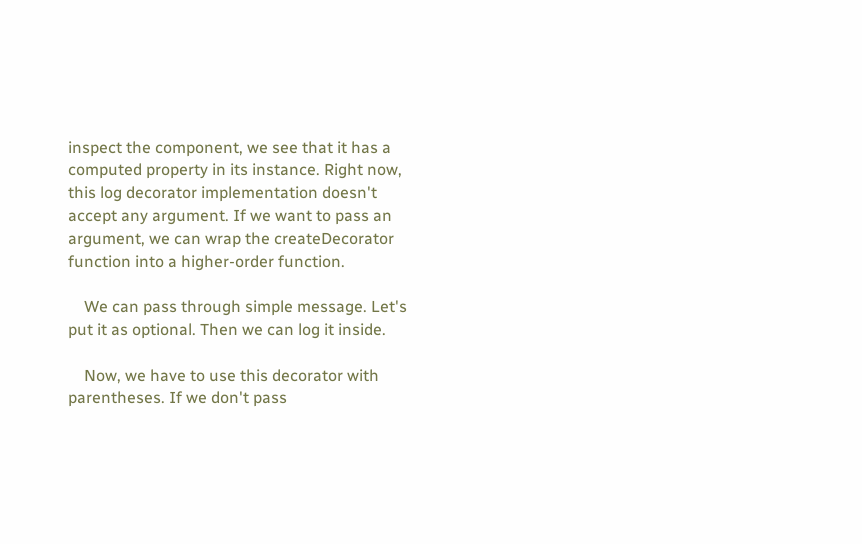inspect the component, we see that it has a computed property in its instance. Right now, this log decorator implementation doesn't accept any argument. If we want to pass an argument, we can wrap the createDecorator function into a higher-order function.

    We can pass through simple message. Let's put it as optional. Then we can log it inside.

    Now, we have to use this decorator with parentheses. If we don't pass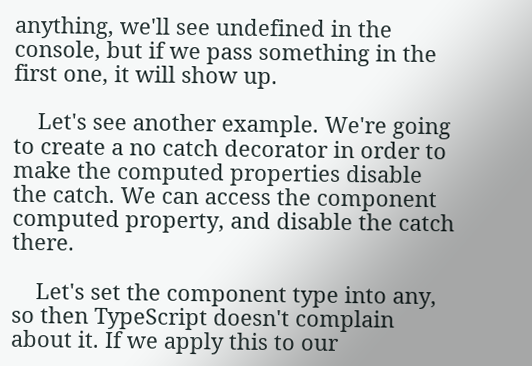anything, we'll see undefined in the console, but if we pass something in the first one, it will show up.

    Let's see another example. We're going to create a no catch decorator in order to make the computed properties disable the catch. We can access the component computed property, and disable the catch there.

    Let's set the component type into any, so then TypeScript doesn't complain about it. If we apply this to our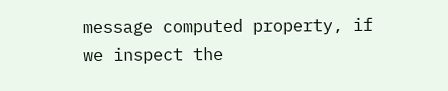message computed property, if we inspect the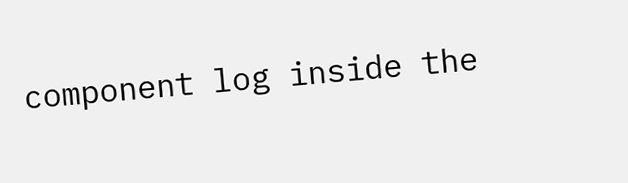component log inside the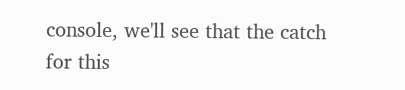console, we'll see that the catch for this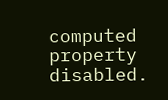computed property disabled.